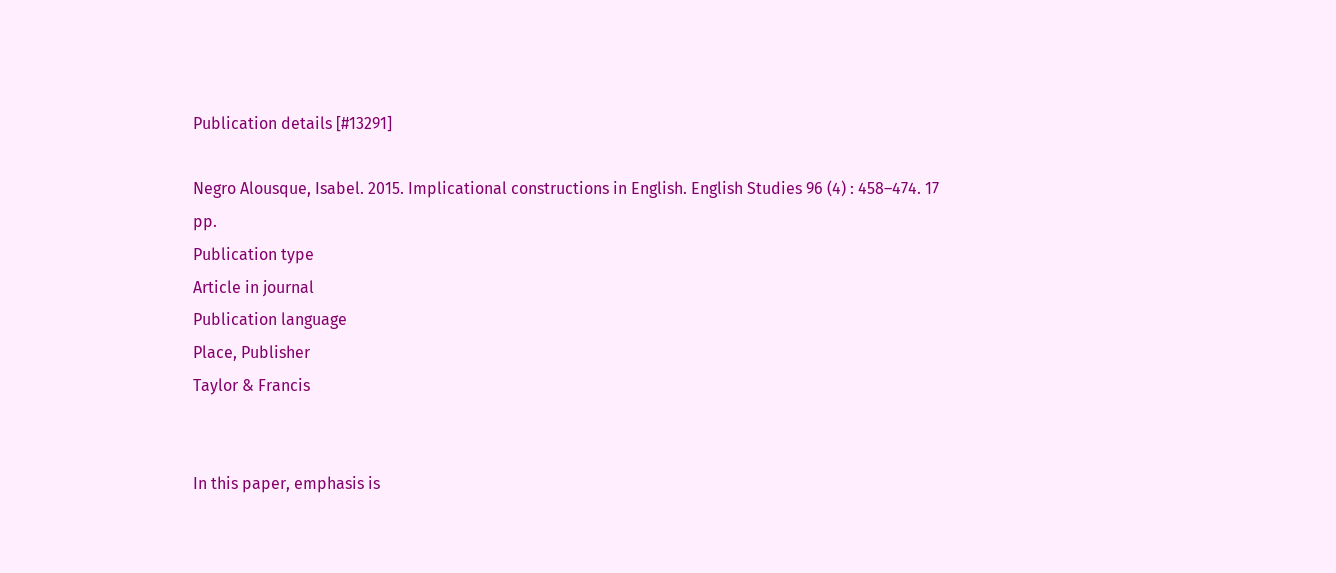Publication details [#13291]

Negro Alousque, Isabel. 2015. Implicational constructions in English. English Studies 96 (4) : 458–474. 17 pp.
Publication type
Article in journal
Publication language
Place, Publisher
Taylor & Francis


In this paper, emphasis is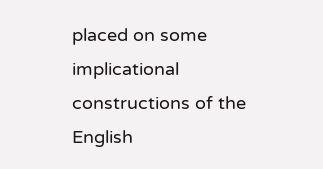placed on some implicational constructions of the English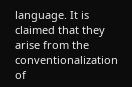language. It is claimed that they arise from the conventionalization of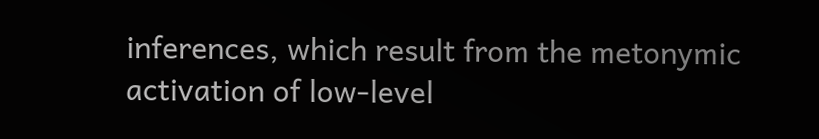inferences, which result from the metonymic activation of low-level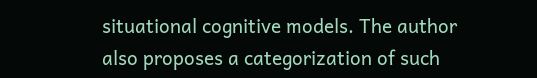situational cognitive models. The author also proposes a categorization of such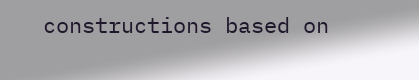constructions based on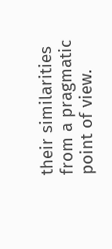their similarities from a pragmatic point of view.